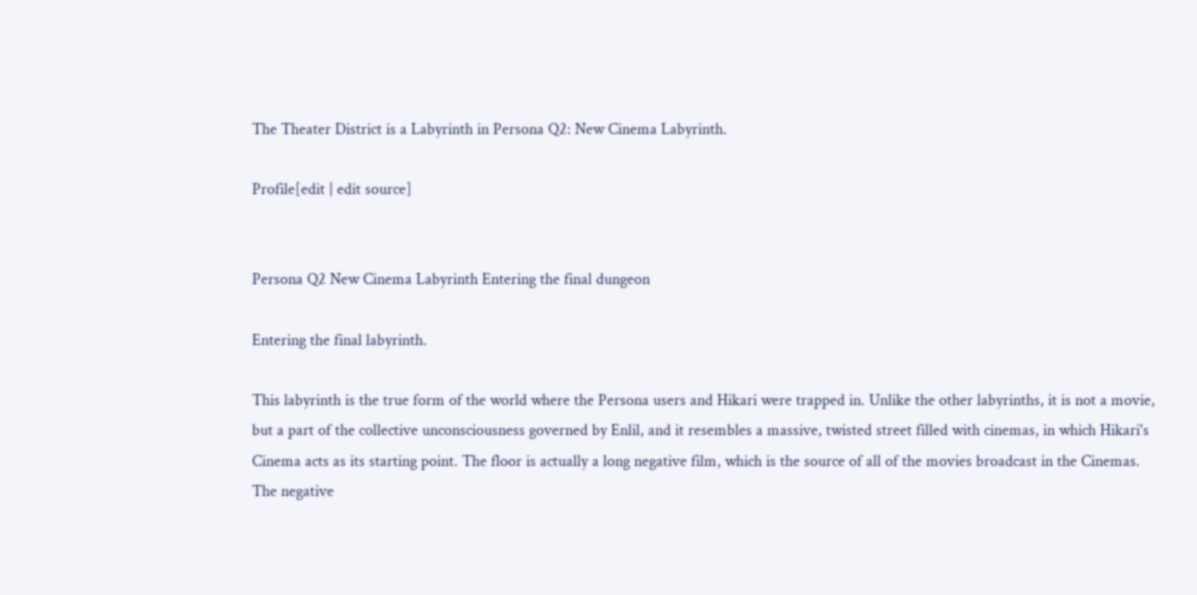The Theater District is a Labyrinth in Persona Q2: New Cinema Labyrinth.

Profile[edit | edit source]


Persona Q2 New Cinema Labyrinth Entering the final dungeon

Entering the final labyrinth.

This labyrinth is the true form of the world where the Persona users and Hikari were trapped in. Unlike the other labyrinths, it is not a movie, but a part of the collective unconsciousness governed by Enlil, and it resembles a massive, twisted street filled with cinemas, in which Hikari's Cinema acts as its starting point. The floor is actually a long negative film, which is the source of all of the movies broadcast in the Cinemas. The negative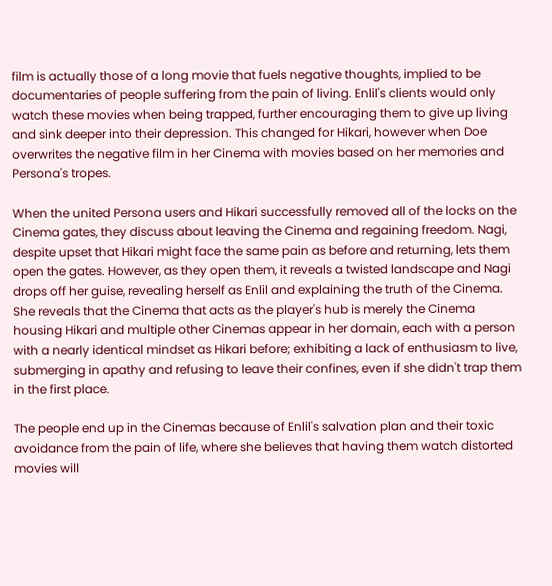film is actually those of a long movie that fuels negative thoughts, implied to be documentaries of people suffering from the pain of living. Enlil's clients would only watch these movies when being trapped, further encouraging them to give up living and sink deeper into their depression. This changed for Hikari, however when Doe overwrites the negative film in her Cinema with movies based on her memories and Persona's tropes.

When the united Persona users and Hikari successfully removed all of the locks on the Cinema gates, they discuss about leaving the Cinema and regaining freedom. Nagi, despite upset that Hikari might face the same pain as before and returning, lets them open the gates. However, as they open them, it reveals a twisted landscape and Nagi drops off her guise, revealing herself as Enlil and explaining the truth of the Cinema. She reveals that the Cinema that acts as the player's hub is merely the Cinema housing Hikari and multiple other Cinemas appear in her domain, each with a person with a nearly identical mindset as Hikari before; exhibiting a lack of enthusiasm to live, submerging in apathy and refusing to leave their confines, even if she didn't trap them in the first place.

The people end up in the Cinemas because of Enlil's salvation plan and their toxic avoidance from the pain of life, where she believes that having them watch distorted movies will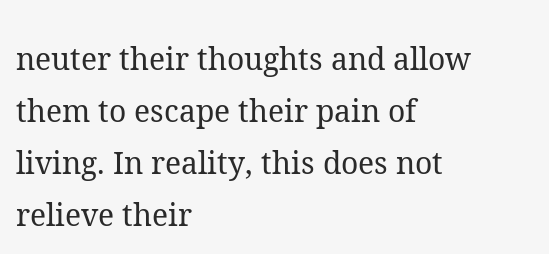neuter their thoughts and allow them to escape their pain of living. In reality, this does not relieve their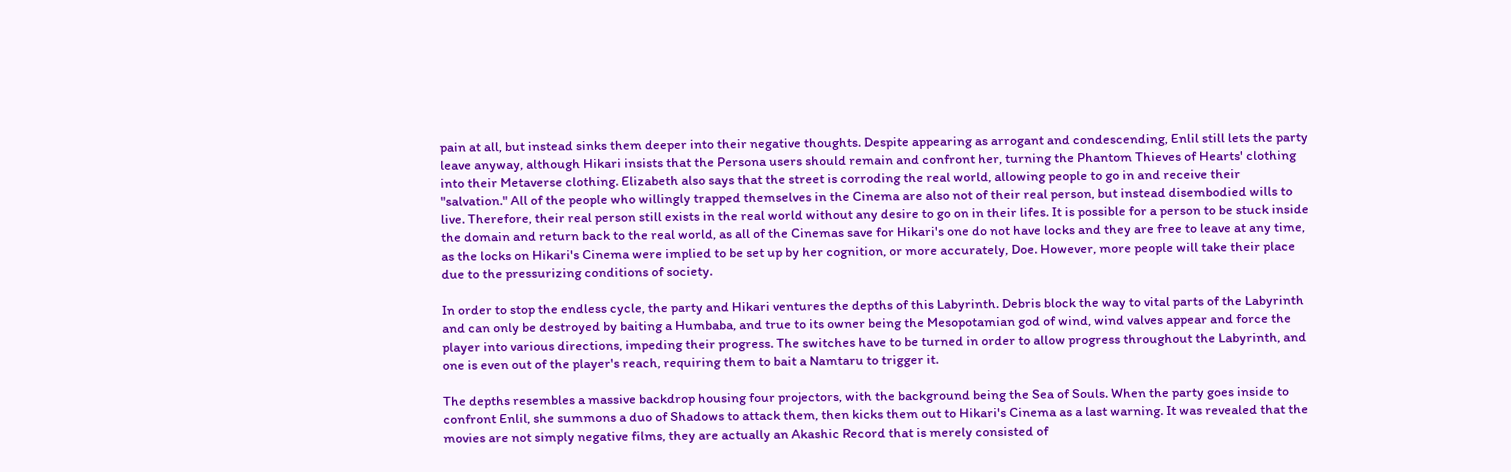pain at all, but instead sinks them deeper into their negative thoughts. Despite appearing as arrogant and condescending, Enlil still lets the party leave anyway, although Hikari insists that the Persona users should remain and confront her, turning the Phantom Thieves of Hearts' clothing into their Metaverse clothing. Elizabeth also says that the street is corroding the real world, allowing people to go in and receive their "salvation." All of the people who willingly trapped themselves in the Cinema are also not of their real person, but instead disembodied wills to live. Therefore, their real person still exists in the real world without any desire to go on in their lifes. It is possible for a person to be stuck inside the domain and return back to the real world, as all of the Cinemas save for Hikari's one do not have locks and they are free to leave at any time, as the locks on Hikari's Cinema were implied to be set up by her cognition, or more accurately, Doe. However, more people will take their place due to the pressurizing conditions of society.

In order to stop the endless cycle, the party and Hikari ventures the depths of this Labyrinth. Debris block the way to vital parts of the Labyrinth and can only be destroyed by baiting a Humbaba, and true to its owner being the Mesopotamian god of wind, wind valves appear and force the player into various directions, impeding their progress. The switches have to be turned in order to allow progress throughout the Labyrinth, and one is even out of the player's reach, requiring them to bait a Namtaru to trigger it.

The depths resembles a massive backdrop housing four projectors, with the background being the Sea of Souls. When the party goes inside to confront Enlil, she summons a duo of Shadows to attack them, then kicks them out to Hikari's Cinema as a last warning. It was revealed that the movies are not simply negative films, they are actually an Akashic Record that is merely consisted of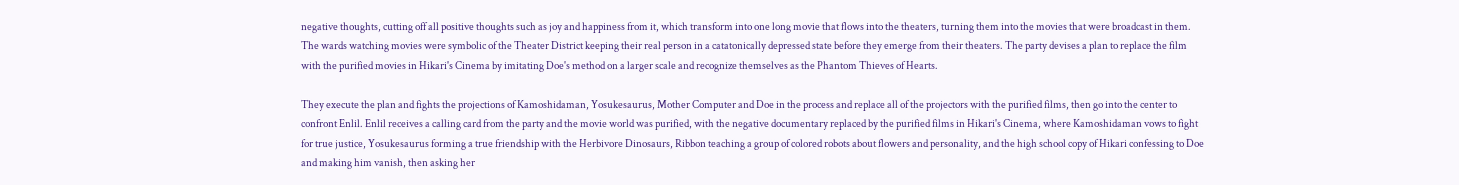negative thoughts, cutting off all positive thoughts such as joy and happiness from it, which transform into one long movie that flows into the theaters, turning them into the movies that were broadcast in them. The wards watching movies were symbolic of the Theater District keeping their real person in a catatonically depressed state before they emerge from their theaters. The party devises a plan to replace the film with the purified movies in Hikari's Cinema by imitating Doe's method on a larger scale and recognize themselves as the Phantom Thieves of Hearts.

They execute the plan and fights the projections of Kamoshidaman, Yosukesaurus, Mother Computer and Doe in the process and replace all of the projectors with the purified films, then go into the center to confront Enlil. Enlil receives a calling card from the party and the movie world was purified, with the negative documentary replaced by the purified films in Hikari's Cinema, where Kamoshidaman vows to fight for true justice, Yosukesaurus forming a true friendship with the Herbivore Dinosaurs, Ribbon teaching a group of colored robots about flowers and personality, and the high school copy of Hikari confessing to Doe and making him vanish, then asking her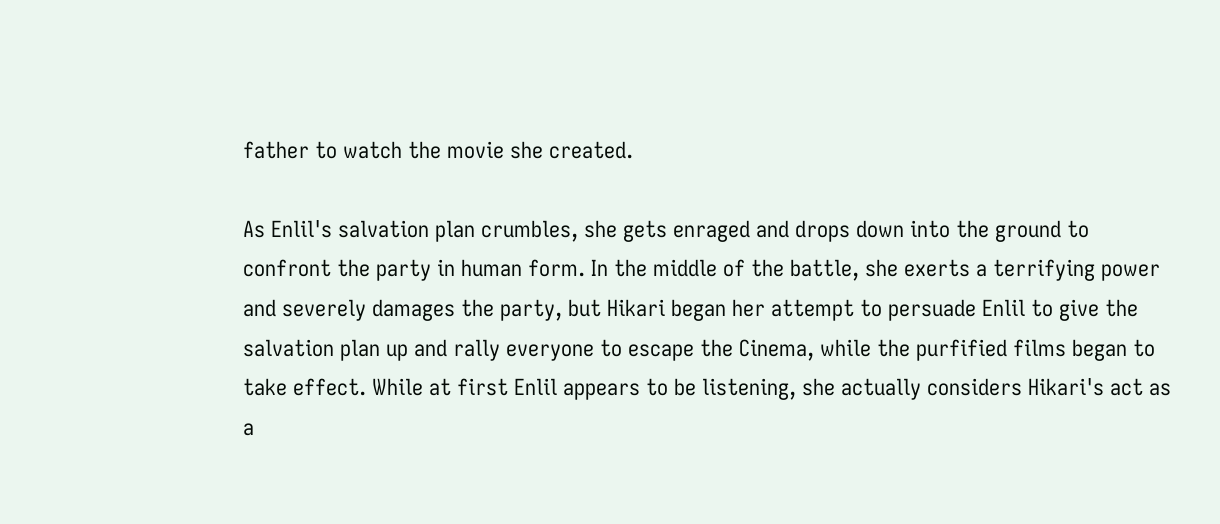father to watch the movie she created.

As Enlil's salvation plan crumbles, she gets enraged and drops down into the ground to confront the party in human form. In the middle of the battle, she exerts a terrifying power and severely damages the party, but Hikari began her attempt to persuade Enlil to give the salvation plan up and rally everyone to escape the Cinema, while the purfified films began to take effect. While at first Enlil appears to be listening, she actually considers Hikari's act as a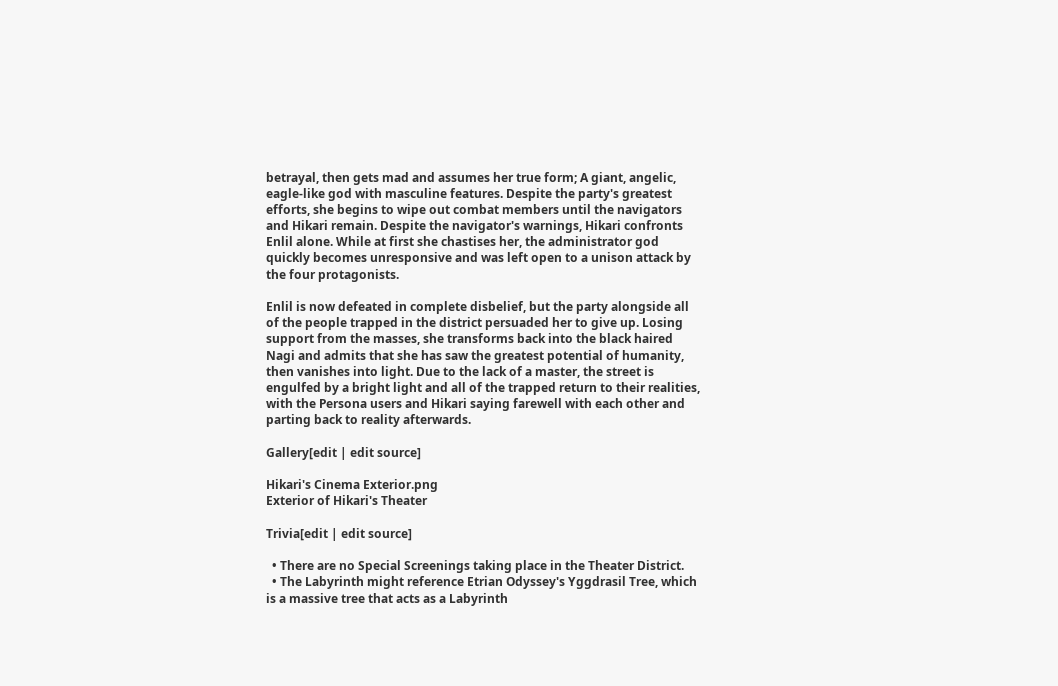betrayal, then gets mad and assumes her true form; A giant, angelic, eagle-like god with masculine features. Despite the party's greatest efforts, she begins to wipe out combat members until the navigators and Hikari remain. Despite the navigator's warnings, Hikari confronts Enlil alone. While at first she chastises her, the administrator god quickly becomes unresponsive and was left open to a unison attack by the four protagonists.

Enlil is now defeated in complete disbelief, but the party alongside all of the people trapped in the district persuaded her to give up. Losing support from the masses, she transforms back into the black haired Nagi and admits that she has saw the greatest potential of humanity, then vanishes into light. Due to the lack of a master, the street is engulfed by a bright light and all of the trapped return to their realities, with the Persona users and Hikari saying farewell with each other and parting back to reality afterwards.

Gallery[edit | edit source]

Hikari's Cinema Exterior.png
Exterior of Hikari's Theater

Trivia[edit | edit source]

  • There are no Special Screenings taking place in the Theater District.
  • The Labyrinth might reference Etrian Odyssey's Yggdrasil Tree, which is a massive tree that acts as a Labyrinth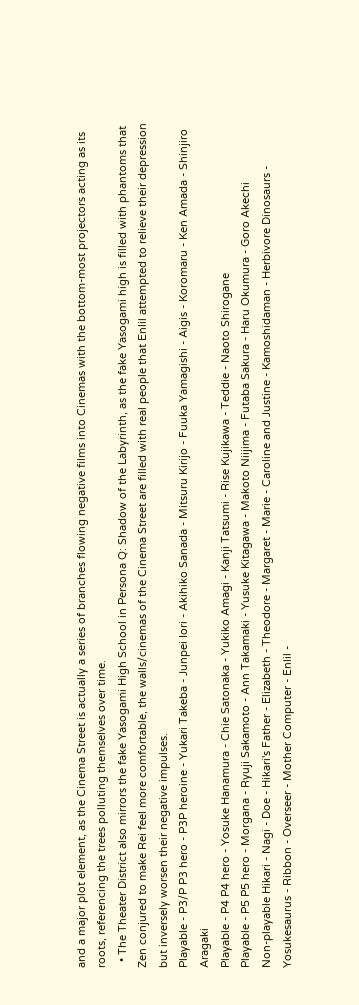and a major plot element, as the Cinema Street is actually a series of branches flowing negative films into Cinemas with the bottom-most projectors acting as its roots, referencing the trees polluting themselves over time.
  • The Theater District also mirrors the fake Yasogami High School in Persona Q: Shadow of the Labyrinth, as the fake Yasogami high is filled with phantoms that Zen conjured to make Rei feel more comfortable, the walls/cinemas of the Cinema Street are filled with real people that Enlil attempted to relieve their depression but inversely worsen their negative impulses.
Playable - P3/P P3 hero - P3P heroine - Yukari Takeba - Junpei Iori - Akihiko Sanada - Mitsuru Kirijo - Fuuka Yamagishi - Aigis - Koromaru - Ken Amada - Shinjiro Aragaki
Playable - P4 P4 hero - Yosuke Hanamura - Chie Satonaka - Yukiko Amagi - Kanji Tatsumi - Rise Kujikawa - Teddie - Naoto Shirogane
Playable - P5 P5 hero - Morgana - Ryuji Sakamoto - Ann Takamaki - Yusuke Kitagawa - Makoto Niijima - Futaba Sakura - Haru Okumura - Goro Akechi
Non-playable Hikari - Nagi - Doe - Hikari's Father - Elizabeth - Theodore - Margaret - Marie - Caroline and Justine - Kamoshidaman - Herbivore Dinosaurs - Yosukesaurus - Ribbon - Overseer - Mother Computer - Enlil -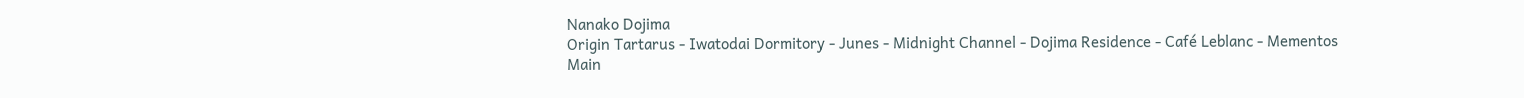Nanako Dojima
Origin Tartarus - Iwatodai Dormitory - Junes - Midnight Channel - Dojima Residence - Café Leblanc - Mementos
Main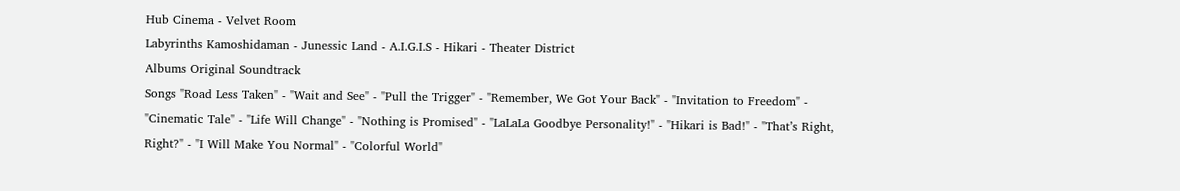Hub Cinema - Velvet Room
Labyrinths Kamoshidaman - Junessic Land - A.I.G.I.S - Hikari - Theater District
Albums Original Soundtrack
Songs "Road Less Taken" - "Wait and See" - "Pull the Trigger" - "Remember, We Got Your Back" - "Invitation to Freedom" - "Cinematic Tale" - "Life Will Change" - "Nothing is Promised" - "LaLaLa Goodbye Personality!" - "Hikari is Bad!" - "That’s Right, Right?" - "I Will Make You Normal" - "Colorful World"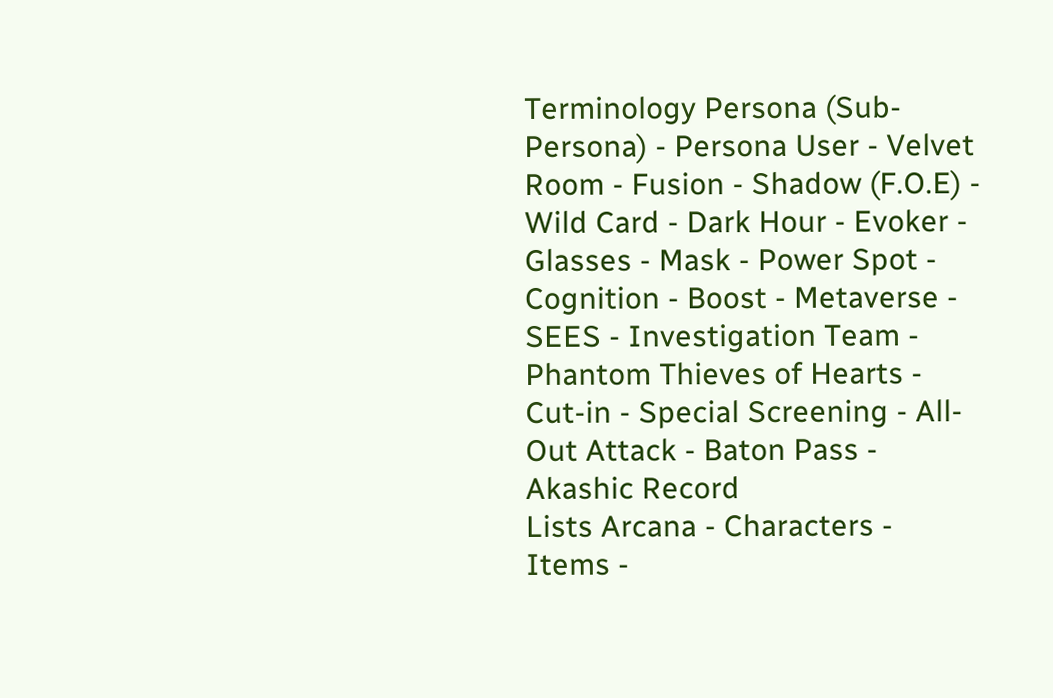Terminology Persona (Sub-Persona) - Persona User - Velvet Room - Fusion - Shadow (F.O.E) - Wild Card - Dark Hour - Evoker - Glasses - Mask - Power Spot - Cognition - Boost - Metaverse - SEES - Investigation Team - Phantom Thieves of Hearts - Cut-in - Special Screening - All-Out Attack - Baton Pass - Akashic Record
Lists Arcana - Characters - Items -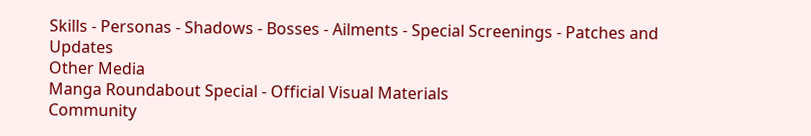Skills - Personas - Shadows - Bosses - Ailments - Special Screenings - Patches and Updates
Other Media
Manga Roundabout Special - Official Visual Materials
Community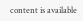content is available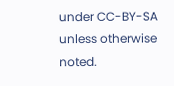under CC-BY-SA unless otherwise noted.